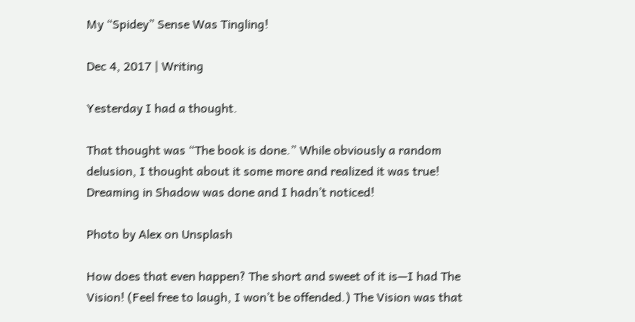My “Spidey” Sense Was Tingling!

Dec 4, 2017 | Writing

Yesterday I had a thought.

That thought was “The book is done.” While obviously a random delusion, I thought about it some more and realized it was true! Dreaming in Shadow was done and I hadn’t noticed!

Photo by Alex on Unsplash

How does that even happen? The short and sweet of it is—I had The Vision! (Feel free to laugh, I won’t be offended.) The Vision was that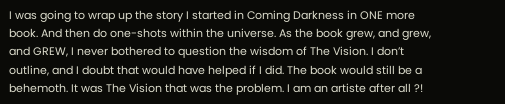I was going to wrap up the story I started in Coming Darkness in ONE more book. And then do one-shots within the universe. As the book grew, and grew, and GREW, I never bothered to question the wisdom of The Vision. I don’t outline, and I doubt that would have helped if I did. The book would still be a behemoth. It was The Vision that was the problem. I am an artiste after all ?!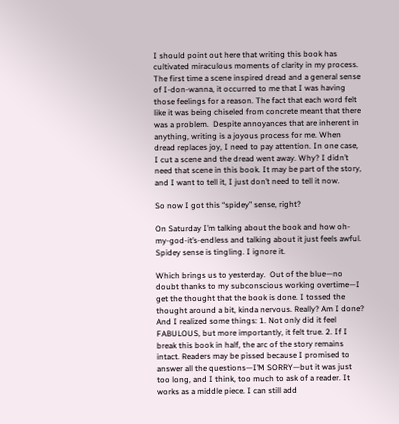I should point out here that writing this book has cultivated miraculous moments of clarity in my process. The first time a scene inspired dread and a general sense of I-don-wanna, it occurred to me that I was having those feelings for a reason. The fact that each word felt like it was being chiseled from concrete meant that there was a problem.  Despite annoyances that are inherent in anything, writing is a joyous process for me. When dread replaces joy, I need to pay attention. In one case, I cut a scene and the dread went away. Why? I didn’t need that scene in this book. It may be part of the story, and I want to tell it, I just don’t need to tell it now.

So now I got this “spidey” sense, right?

On Saturday I’m talking about the book and how oh-my-god-it’s-endless and talking about it just feels awful. Spidey sense is tingling. I ignore it.

Which brings us to yesterday.  Out of the blue—no doubt thanks to my subconscious working overtime—I get the thought that the book is done. I tossed the thought around a bit, kinda nervous. Really? Am I done? And I realized some things: 1. Not only did it feel FABULOUS, but more importantly, it felt true. 2. If I break this book in half, the arc of the story remains intact. Readers may be pissed because I promised to answer all the questions—I’M SORRY—but it was just too long, and I think, too much to ask of a reader. It works as a middle piece. I can still add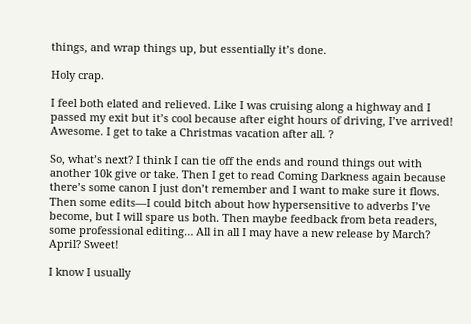things, and wrap things up, but essentially it’s done.

Holy crap.

I feel both elated and relieved. Like I was cruising along a highway and I passed my exit but it’s cool because after eight hours of driving, I’ve arrived! Awesome. I get to take a Christmas vacation after all. ?

So, what’s next? I think I can tie off the ends and round things out with another 10k give or take. Then I get to read Coming Darkness again because there’s some canon I just don’t remember and I want to make sure it flows. Then some edits—I could bitch about how hypersensitive to adverbs I’ve become, but I will spare us both. Then maybe feedback from beta readers, some professional editing… All in all I may have a new release by March? April? Sweet!

I know I usually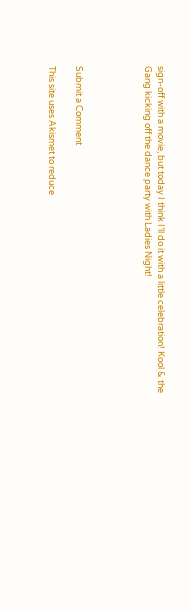sign-off with a movie, but today I think I’ll do it with a little celebration! Kool & the Gang kicking off the dance party with Ladies Night!




Submit a Comment

This site uses Akismet to reduce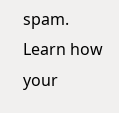spam. Learn how your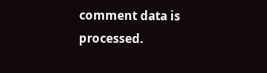comment data is processed.